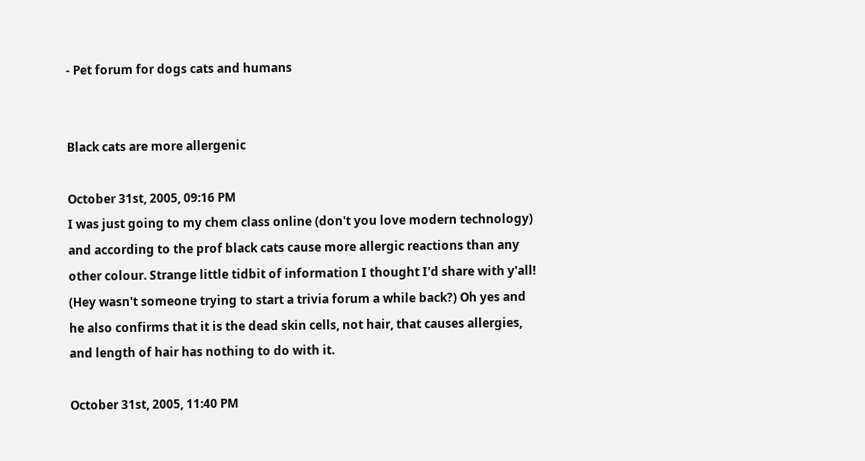- Pet forum for dogs cats and humans


Black cats are more allergenic

October 31st, 2005, 09:16 PM
I was just going to my chem class online (don't you love modern technology) and according to the prof black cats cause more allergic reactions than any other colour. Strange little tidbit of information I thought I'd share with y'all! (Hey wasn't someone trying to start a trivia forum a while back?) Oh yes and he also confirms that it is the dead skin cells, not hair, that causes allergies, and length of hair has nothing to do with it.

October 31st, 2005, 11:40 PM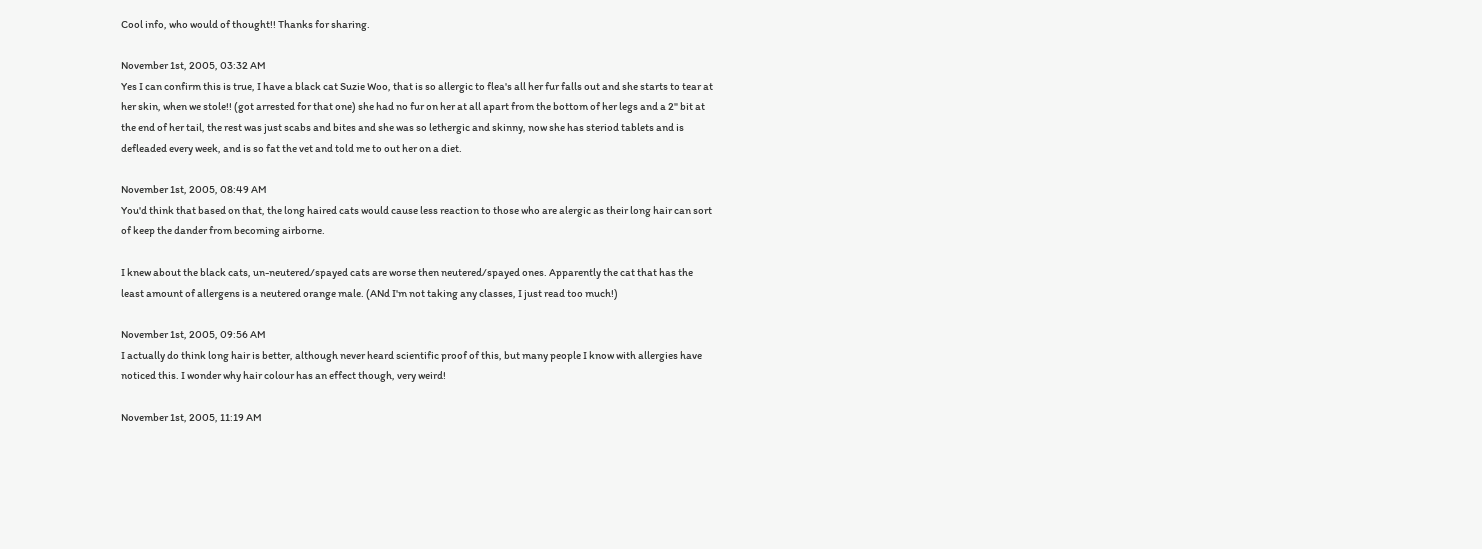Cool info, who would of thought!! Thanks for sharing.

November 1st, 2005, 03:32 AM
Yes I can confirm this is true, I have a black cat Suzie Woo, that is so allergic to flea's all her fur falls out and she starts to tear at her skin, when we stole!! (got arrested for that one) she had no fur on her at all apart from the bottom of her legs and a 2" bit at the end of her tail, the rest was just scabs and bites and she was so lethergic and skinny, now she has steriod tablets and is defleaded every week, and is so fat the vet and told me to out her on a diet.

November 1st, 2005, 08:49 AM
You'd think that based on that, the long haired cats would cause less reaction to those who are alergic as their long hair can sort of keep the dander from becoming airborne.

I knew about the black cats, un-neutered/spayed cats are worse then neutered/spayed ones. Apparently the cat that has the least amount of allergens is a neutered orange male. (ANd I'm not taking any classes, I just read too much!)

November 1st, 2005, 09:56 AM
I actually do think long hair is better, although never heard scientific proof of this, but many people I know with allergies have noticed this. I wonder why hair colour has an effect though, very weird!

November 1st, 2005, 11:19 AM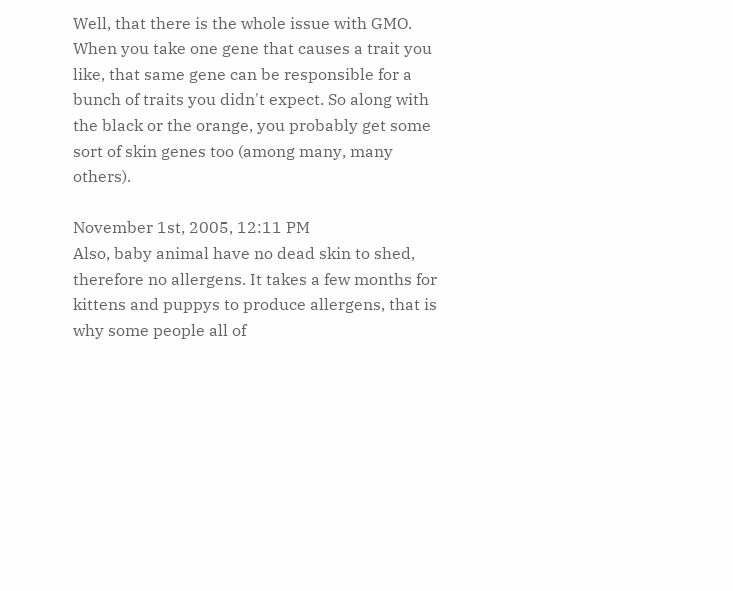Well, that there is the whole issue with GMO. When you take one gene that causes a trait you like, that same gene can be responsible for a bunch of traits you didn't expect. So along with the black or the orange, you probably get some sort of skin genes too (among many, many others).

November 1st, 2005, 12:11 PM
Also, baby animal have no dead skin to shed, therefore no allergens. It takes a few months for kittens and puppys to produce allergens, that is why some people all of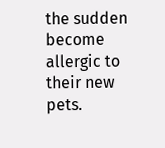the sudden become allergic to their new pets.